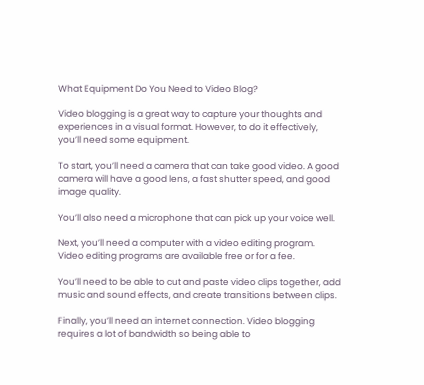What Equipment Do You Need to Video Blog?

Video blogging is a great way to capture your thoughts and experiences in a visual format. However, to do it effectively, you’ll need some equipment.

To start, you’ll need a camera that can take good video. A good camera will have a good lens, a fast shutter speed, and good image quality.

You’ll also need a microphone that can pick up your voice well.

Next, you’ll need a computer with a video editing program. Video editing programs are available free or for a fee.

You’ll need to be able to cut and paste video clips together, add music and sound effects, and create transitions between clips.

Finally, you’ll need an internet connection. Video blogging requires a lot of bandwidth so being able to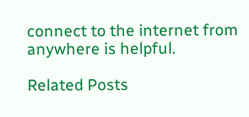connect to the internet from anywhere is helpful.

Related Posts